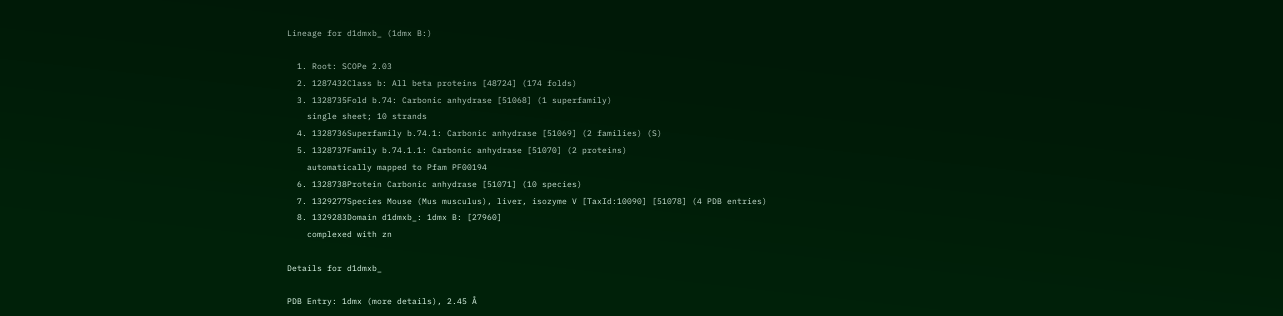Lineage for d1dmxb_ (1dmx B:)

  1. Root: SCOPe 2.03
  2. 1287432Class b: All beta proteins [48724] (174 folds)
  3. 1328735Fold b.74: Carbonic anhydrase [51068] (1 superfamily)
    single sheet; 10 strands
  4. 1328736Superfamily b.74.1: Carbonic anhydrase [51069] (2 families) (S)
  5. 1328737Family b.74.1.1: Carbonic anhydrase [51070] (2 proteins)
    automatically mapped to Pfam PF00194
  6. 1328738Protein Carbonic anhydrase [51071] (10 species)
  7. 1329277Species Mouse (Mus musculus), liver, isozyme V [TaxId:10090] [51078] (4 PDB entries)
  8. 1329283Domain d1dmxb_: 1dmx B: [27960]
    complexed with zn

Details for d1dmxb_

PDB Entry: 1dmx (more details), 2.45 Å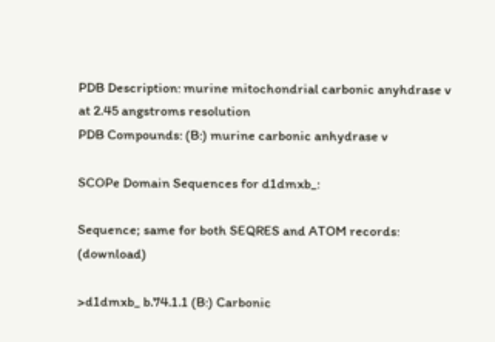PDB Description: murine mitochondrial carbonic anyhdrase v at 2.45 angstroms resolution
PDB Compounds: (B:) murine carbonic anhydrase v

SCOPe Domain Sequences for d1dmxb_:

Sequence; same for both SEQRES and ATOM records: (download)

>d1dmxb_ b.74.1.1 (B:) Carbonic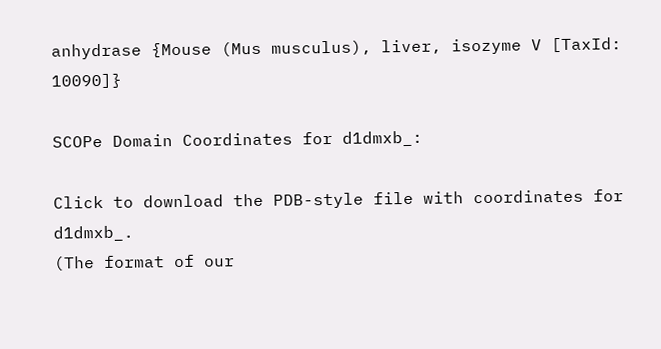anhydrase {Mouse (Mus musculus), liver, isozyme V [TaxId: 10090]}

SCOPe Domain Coordinates for d1dmxb_:

Click to download the PDB-style file with coordinates for d1dmxb_.
(The format of our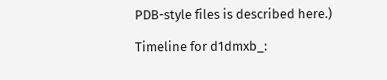PDB-style files is described here.)

Timeline for d1dmxb_: